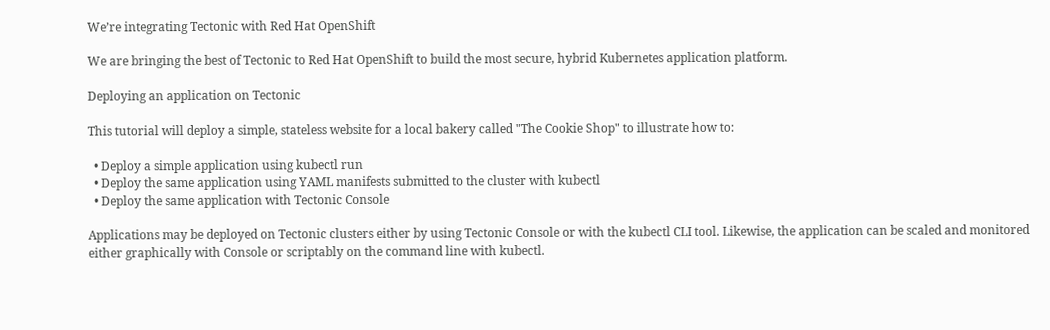We’re integrating Tectonic with Red Hat OpenShift

We are bringing the best of Tectonic to Red Hat OpenShift to build the most secure, hybrid Kubernetes application platform.

Deploying an application on Tectonic

This tutorial will deploy a simple, stateless website for a local bakery called "The Cookie Shop" to illustrate how to:

  • Deploy a simple application using kubectl run
  • Deploy the same application using YAML manifests submitted to the cluster with kubectl
  • Deploy the same application with Tectonic Console

Applications may be deployed on Tectonic clusters either by using Tectonic Console or with the kubectl CLI tool. Likewise, the application can be scaled and monitored either graphically with Console or scriptably on the command line with kubectl.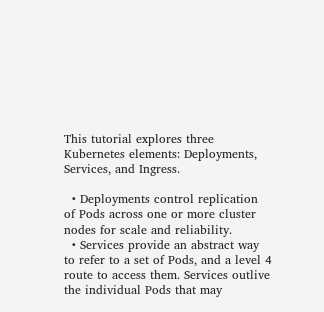This tutorial explores three Kubernetes elements: Deployments, Services, and Ingress.

  • Deployments control replication of Pods across one or more cluster nodes for scale and reliability.
  • Services provide an abstract way to refer to a set of Pods, and a level 4 route to access them. Services outlive the individual Pods that may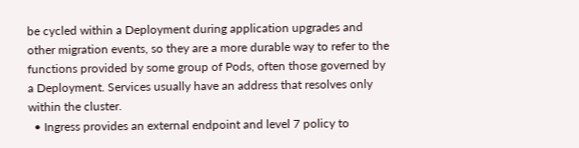be cycled within a Deployment during application upgrades and other migration events, so they are a more durable way to refer to the functions provided by some group of Pods, often those governed by a Deployment. Services usually have an address that resolves only within the cluster.
  • Ingress provides an external endpoint and level 7 policy to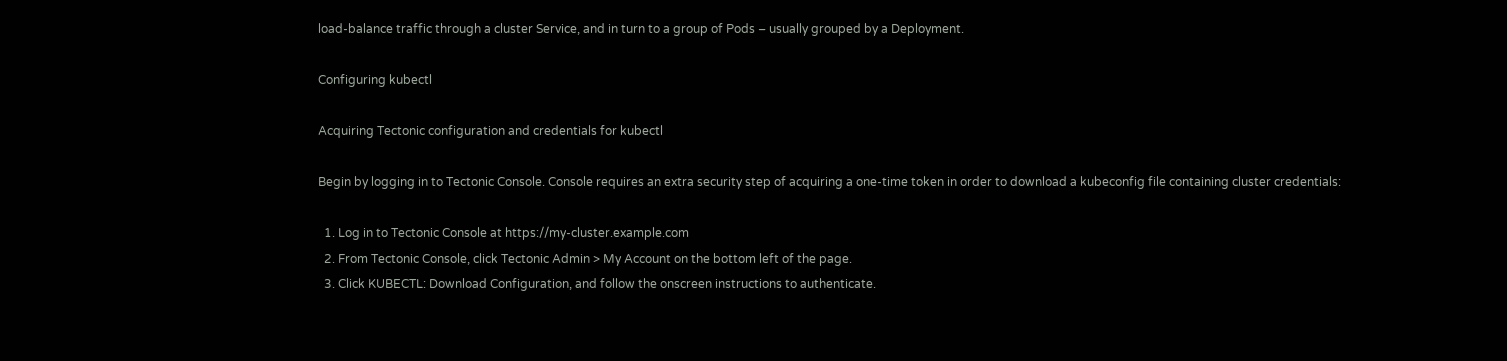load-balance traffic through a cluster Service, and in turn to a group of Pods – usually grouped by a Deployment.

Configuring kubectl

Acquiring Tectonic configuration and credentials for kubectl

Begin by logging in to Tectonic Console. Console requires an extra security step of acquiring a one-time token in order to download a kubeconfig file containing cluster credentials:

  1. Log in to Tectonic Console at https://my-cluster.example.com
  2. From Tectonic Console, click Tectonic Admin > My Account on the bottom left of the page.
  3. Click KUBECTL: Download Configuration, and follow the onscreen instructions to authenticate.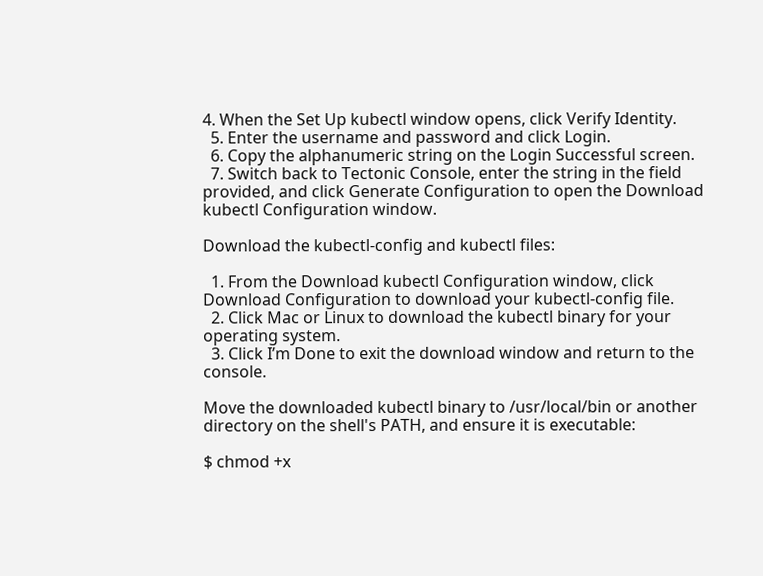4. When the Set Up kubectl window opens, click Verify Identity.
  5. Enter the username and password and click Login.
  6. Copy the alphanumeric string on the Login Successful screen.
  7. Switch back to Tectonic Console, enter the string in the field provided, and click Generate Configuration to open the Download kubectl Configuration window.

Download the kubectl-config and kubectl files:

  1. From the Download kubectl Configuration window, click Download Configuration to download your kubectl-config file.
  2. Click Mac or Linux to download the kubectl binary for your operating system.
  3. Click I’m Done to exit the download window and return to the console.

Move the downloaded kubectl binary to /usr/local/bin or another directory on the shell's PATH, and ensure it is executable:

$ chmod +x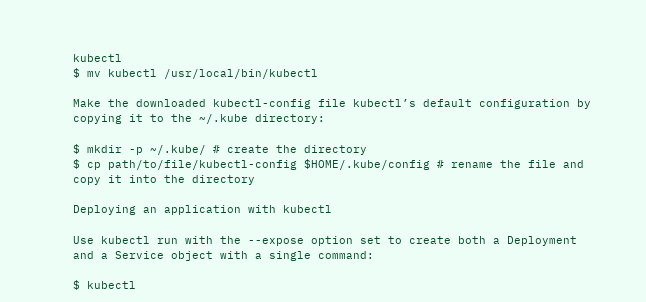kubectl
$ mv kubectl /usr/local/bin/kubectl

Make the downloaded kubectl-config file kubectl’s default configuration by copying it to the ~/.kube directory:

$ mkdir -p ~/.kube/ # create the directory
$ cp path/to/file/kubectl-config $HOME/.kube/config # rename the file and copy it into the directory

Deploying an application with kubectl

Use kubectl run with the --expose option set to create both a Deployment and a Service object with a single command:

$ kubectl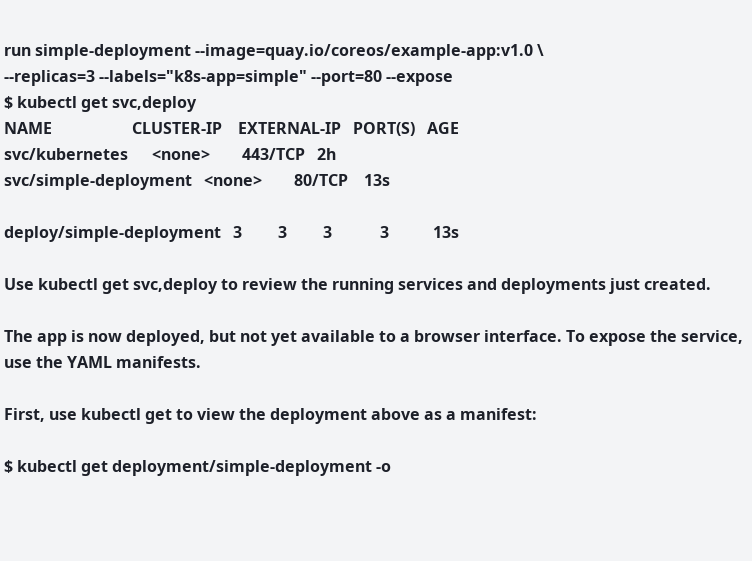run simple-deployment --image=quay.io/coreos/example-app:v1.0 \
--replicas=3 --labels="k8s-app=simple" --port=80 --expose
$ kubectl get svc,deploy
NAME                    CLUSTER-IP    EXTERNAL-IP   PORT(S)   AGE
svc/kubernetes      <none>        443/TCP   2h
svc/simple-deployment   <none>        80/TCP    13s

deploy/simple-deployment   3         3         3            3           13s

Use kubectl get svc,deploy to review the running services and deployments just created.

The app is now deployed, but not yet available to a browser interface. To expose the service, use the YAML manifests.

First, use kubectl get to view the deployment above as a manifest:

$ kubectl get deployment/simple-deployment -o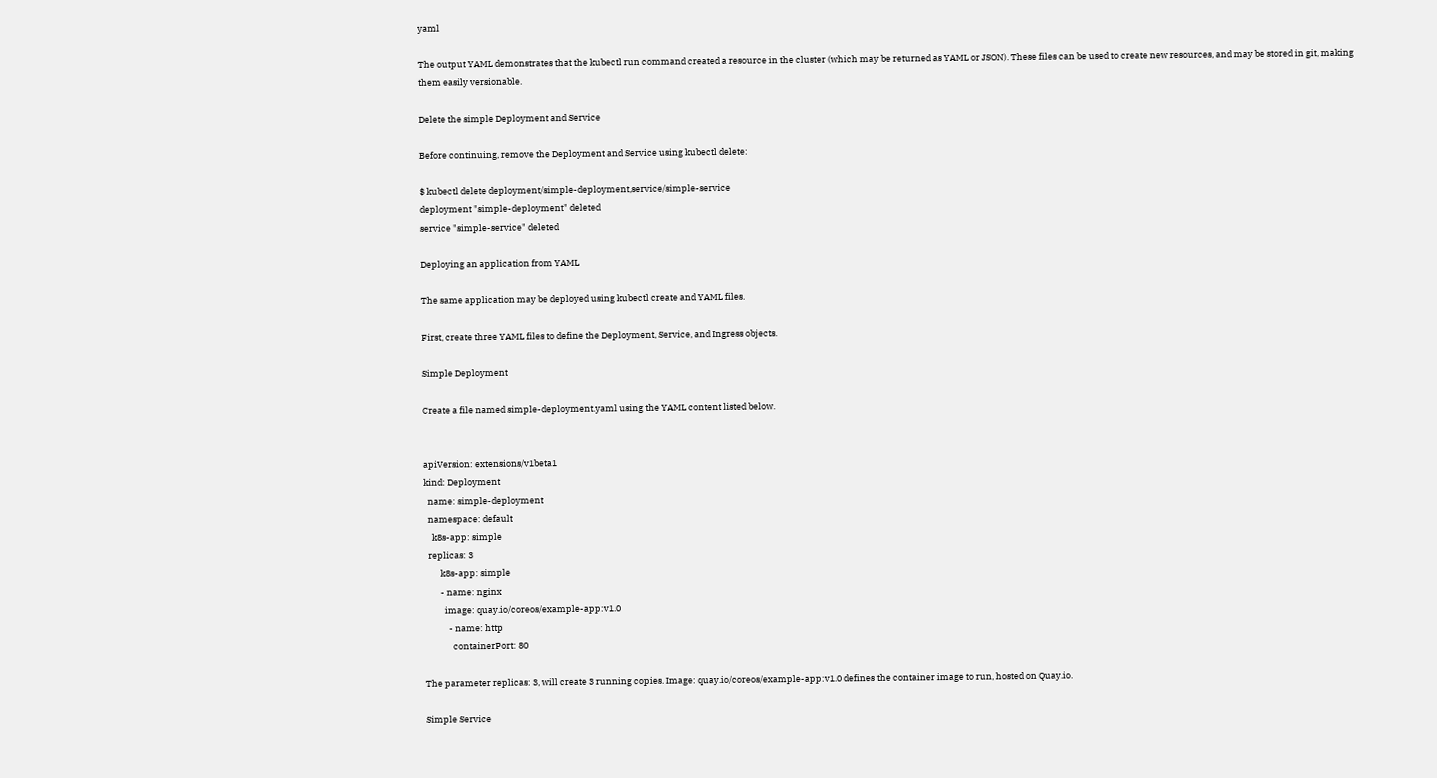yaml

The output YAML demonstrates that the kubectl run command created a resource in the cluster (which may be returned as YAML or JSON). These files can be used to create new resources, and may be stored in git, making them easily versionable.

Delete the simple Deployment and Service

Before continuing, remove the Deployment and Service using kubectl delete:

$ kubectl delete deployment/simple-deployment,service/simple-service
deployment "simple-deployment" deleted
service "simple-service" deleted

Deploying an application from YAML

The same application may be deployed using kubectl create and YAML files.

First, create three YAML files to define the Deployment, Service, and Ingress objects.

Simple Deployment

Create a file named simple-deployment.yaml using the YAML content listed below.


apiVersion: extensions/v1beta1
kind: Deployment
  name: simple-deployment
  namespace: default
    k8s-app: simple
  replicas: 3
        k8s-app: simple
        - name: nginx
          image: quay.io/coreos/example-app:v1.0
            - name: http
              containerPort: 80

The parameter replicas: 3, will create 3 running copies. Image: quay.io/coreos/example-app:v1.0 defines the container image to run, hosted on Quay.io.

Simple Service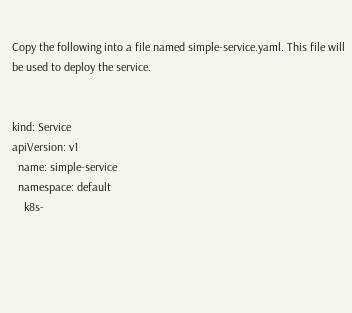Copy the following into a file named simple-service.yaml. This file will be used to deploy the service.


kind: Service
apiVersion: v1
  name: simple-service
  namespace: default
    k8s-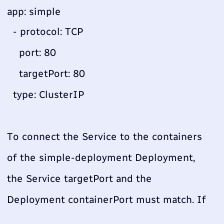app: simple
  - protocol: TCP
    port: 80
    targetPort: 80
  type: ClusterIP

To connect the Service to the containers of the simple-deployment Deployment, the Service targetPort and the Deployment containerPort must match. If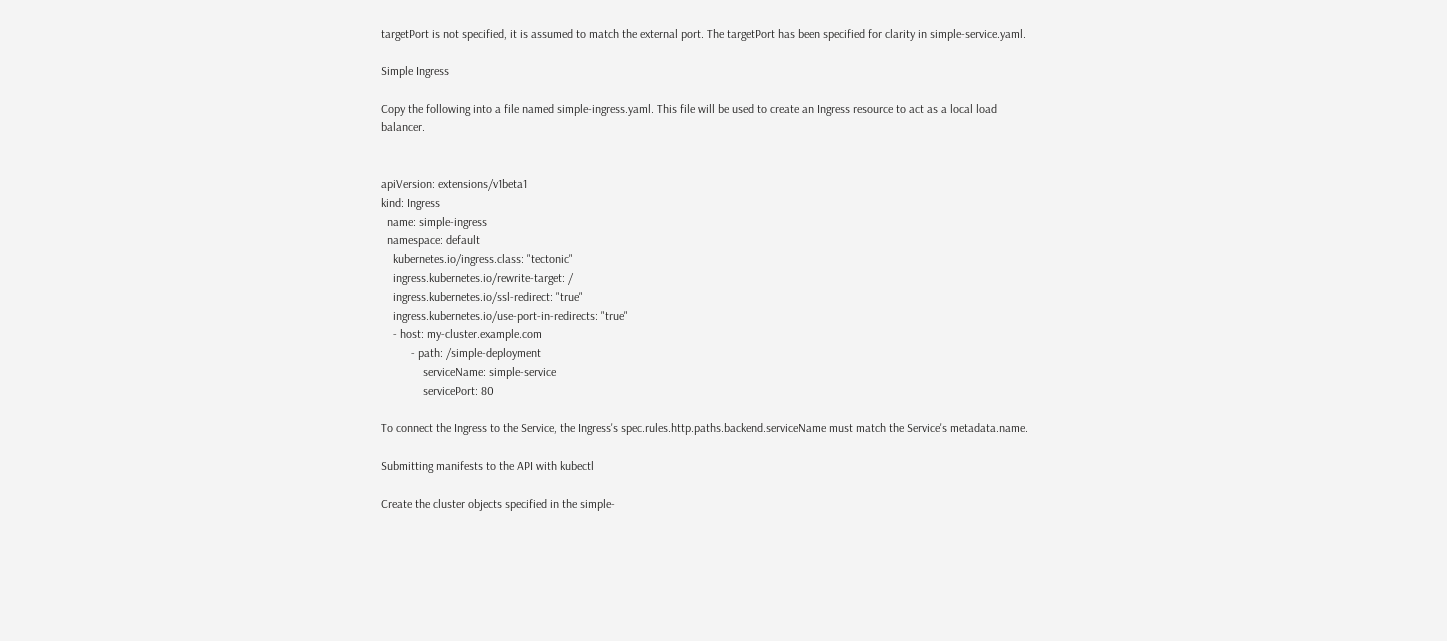targetPort is not specified, it is assumed to match the external port. The targetPort has been specified for clarity in simple-service.yaml.

Simple Ingress

Copy the following into a file named simple-ingress.yaml. This file will be used to create an Ingress resource to act as a local load balancer.


apiVersion: extensions/v1beta1
kind: Ingress
  name: simple-ingress
  namespace: default
    kubernetes.io/ingress.class: "tectonic"
    ingress.kubernetes.io/rewrite-target: /
    ingress.kubernetes.io/ssl-redirect: "true"
    ingress.kubernetes.io/use-port-in-redirects: "true"
    - host: my-cluster.example.com
          - path: /simple-deployment
              serviceName: simple-service
              servicePort: 80

To connect the Ingress to the Service, the Ingress's spec.rules.http.paths.backend.serviceName must match the Service's metadata.name.

Submitting manifests to the API with kubectl

Create the cluster objects specified in the simple-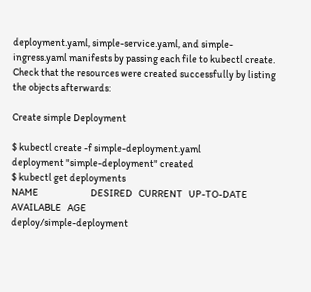deployment.yaml, simple-service.yaml, and simple-ingress.yaml manifests by passing each file to kubectl create. Check that the resources were created successfully by listing the objects afterwards:

Create simple Deployment

$ kubectl create -f simple-deployment.yaml
deployment "simple-deployment" created
$ kubectl get deployments
NAME                          DESIRED   CURRENT   UP-TO-DATE   AVAILABLE   AGE
deploy/simple-deployment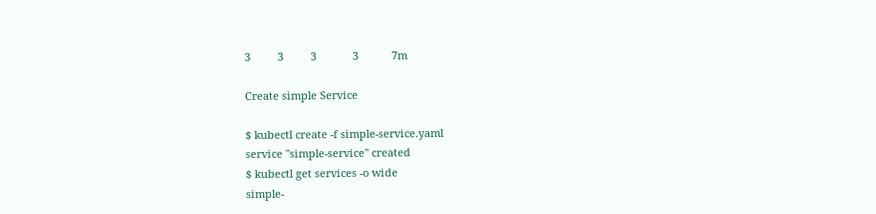3         3         3            3           7m

Create simple Service

$ kubectl create -f simple-service.yaml
service "simple-service" created
$ kubectl get services -o wide
simple-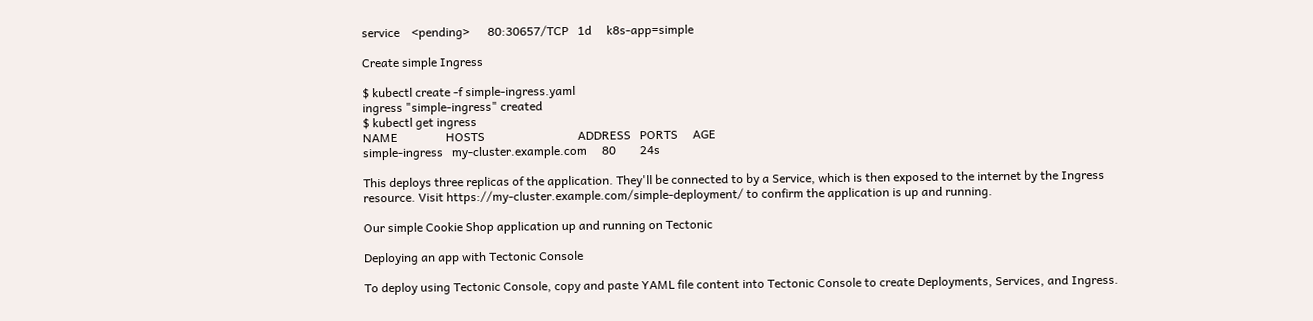service    <pending>      80:30657/TCP   1d     k8s-app=simple

Create simple Ingress

$ kubectl create -f simple-ingress.yaml
ingress "simple-ingress" created
$ kubectl get ingress
NAME                HOSTS                               ADDRESS   PORTS     AGE
simple-ingress   my-cluster.example.com     80        24s

This deploys three replicas of the application. They'll be connected to by a Service, which is then exposed to the internet by the Ingress resource. Visit https://my-cluster.example.com/simple-deployment/ to confirm the application is up and running.

Our simple Cookie Shop application up and running on Tectonic

Deploying an app with Tectonic Console

To deploy using Tectonic Console, copy and paste YAML file content into Tectonic Console to create Deployments, Services, and Ingress.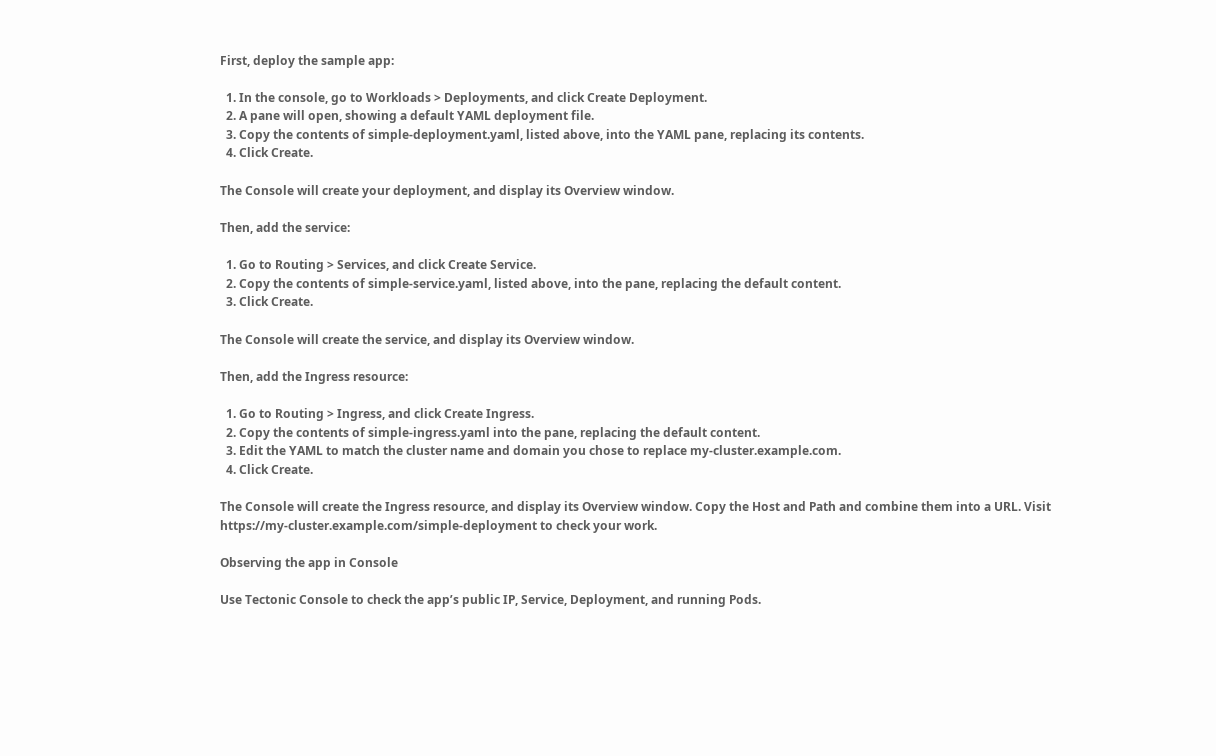First, deploy the sample app:

  1. In the console, go to Workloads > Deployments, and click Create Deployment.
  2. A pane will open, showing a default YAML deployment file.
  3. Copy the contents of simple-deployment.yaml, listed above, into the YAML pane, replacing its contents.
  4. Click Create.

The Console will create your deployment, and display its Overview window.

Then, add the service:

  1. Go to Routing > Services, and click Create Service.
  2. Copy the contents of simple-service.yaml, listed above, into the pane, replacing the default content.
  3. Click Create.

The Console will create the service, and display its Overview window.

Then, add the Ingress resource:

  1. Go to Routing > Ingress, and click Create Ingress.
  2. Copy the contents of simple-ingress.yaml into the pane, replacing the default content.
  3. Edit the YAML to match the cluster name and domain you chose to replace my-cluster.example.com.
  4. Click Create.

The Console will create the Ingress resource, and display its Overview window. Copy the Host and Path and combine them into a URL. Visit https://my-cluster.example.com/simple-deployment to check your work.

Observing the app in Console

Use Tectonic Console to check the app’s public IP, Service, Deployment, and running Pods.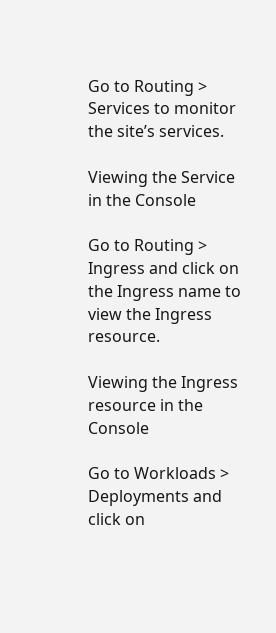Go to Routing > Services to monitor the site’s services.

Viewing the Service in the Console

Go to Routing > Ingress and click on the Ingress name to view the Ingress resource.

Viewing the Ingress resource in the Console

Go to Workloads > Deployments and click on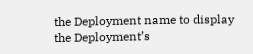the Deployment name to display the Deployment’s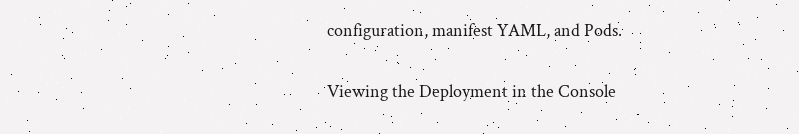configuration, manifest YAML, and Pods.

Viewing the Deployment in the Console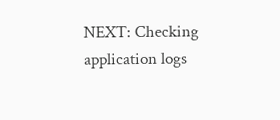NEXT: Checking application logs